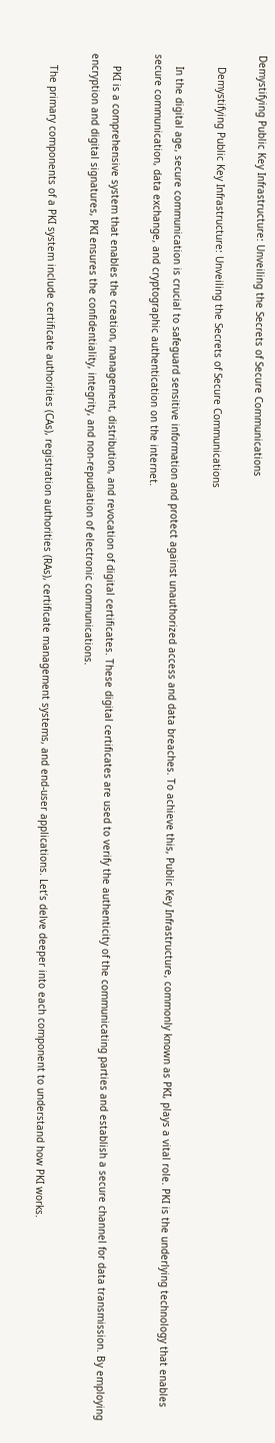Demystifying Public Key Infrastructure: Unveiling the Secrets of Secure Communications

    Demystifying Public Key Infrastructure: Unveiling the Secrets of Secure Communications

    In the digital age, secure communication is crucial to safeguard sensitive information and protect against unauthorized access and data breaches. To achieve this, Public Key Infrastructure, commonly known as PKI, plays a vital role. PKI is the underlying technology that enables secure communication, data exchange, and cryptographic authentication on the internet.

    PKI is a comprehensive system that enables the creation, management, distribution, and revocation of digital certificates. These digital certificates are used to verify the authenticity of the communicating parties and establish a secure channel for data transmission. By employing encryption and digital signatures, PKI ensures the confidentiality, integrity, and non-repudiation of electronic communications.

    The primary components of a PKI system include certificate authorities (CAs), registration authorities (RAs), certificate management systems, and end-user applications. Let’s delve deeper into each component to understand how PKI works.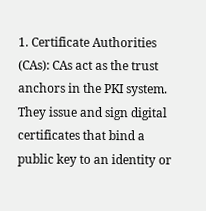1. Certificate Authorities (CAs): CAs act as the trust anchors in the PKI system. They issue and sign digital certificates that bind a public key to an identity or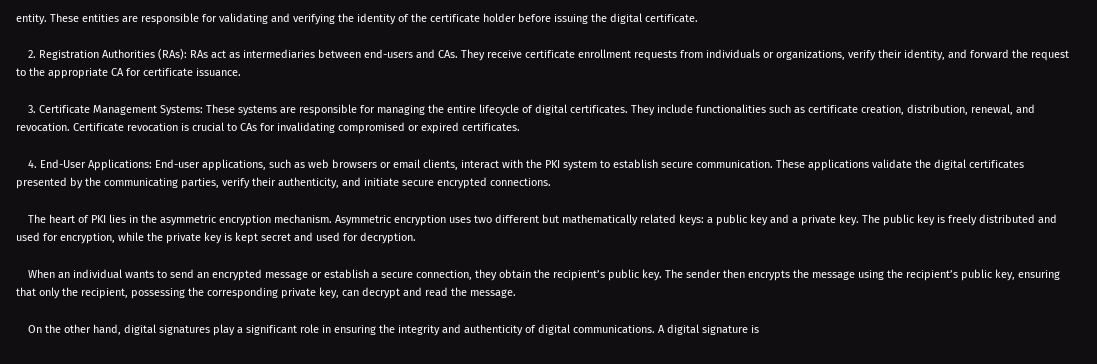entity. These entities are responsible for validating and verifying the identity of the certificate holder before issuing the digital certificate.

    2. Registration Authorities (RAs): RAs act as intermediaries between end-users and CAs. They receive certificate enrollment requests from individuals or organizations, verify their identity, and forward the request to the appropriate CA for certificate issuance.

    3. Certificate Management Systems: These systems are responsible for managing the entire lifecycle of digital certificates. They include functionalities such as certificate creation, distribution, renewal, and revocation. Certificate revocation is crucial to CAs for invalidating compromised or expired certificates.

    4. End-User Applications: End-user applications, such as web browsers or email clients, interact with the PKI system to establish secure communication. These applications validate the digital certificates presented by the communicating parties, verify their authenticity, and initiate secure encrypted connections.

    The heart of PKI lies in the asymmetric encryption mechanism. Asymmetric encryption uses two different but mathematically related keys: a public key and a private key. The public key is freely distributed and used for encryption, while the private key is kept secret and used for decryption.

    When an individual wants to send an encrypted message or establish a secure connection, they obtain the recipient’s public key. The sender then encrypts the message using the recipient’s public key, ensuring that only the recipient, possessing the corresponding private key, can decrypt and read the message.

    On the other hand, digital signatures play a significant role in ensuring the integrity and authenticity of digital communications. A digital signature is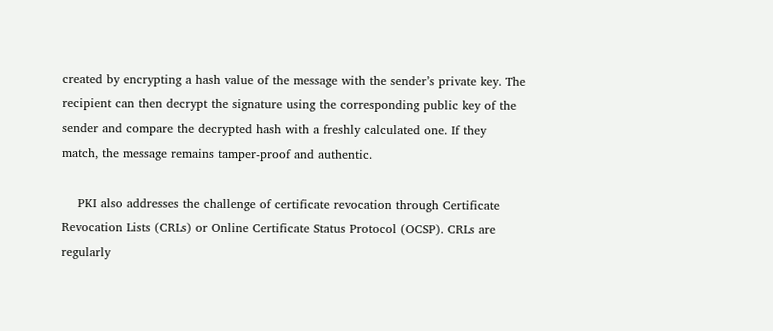created by encrypting a hash value of the message with the sender’s private key. The recipient can then decrypt the signature using the corresponding public key of the sender and compare the decrypted hash with a freshly calculated one. If they match, the message remains tamper-proof and authentic.

    PKI also addresses the challenge of certificate revocation through Certificate Revocation Lists (CRLs) or Online Certificate Status Protocol (OCSP). CRLs are regularly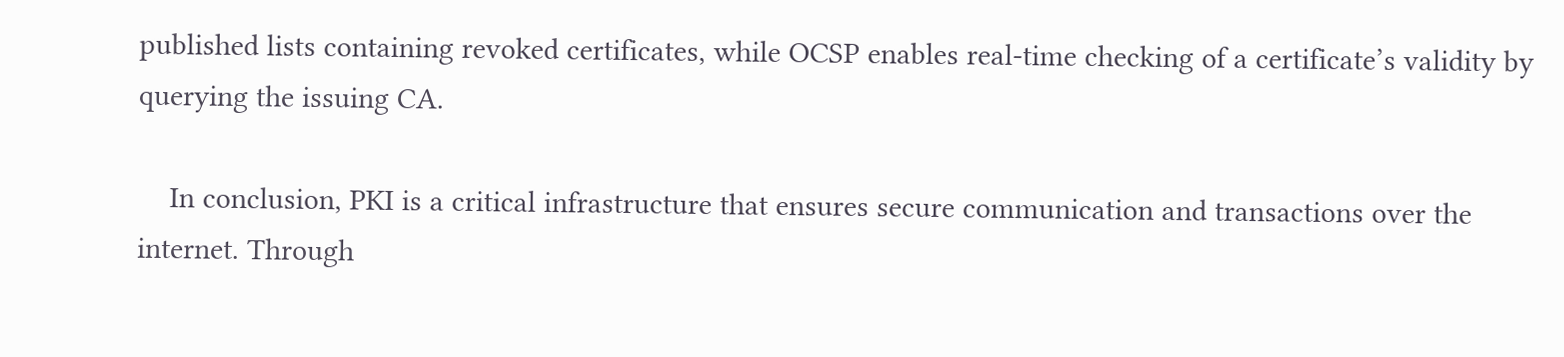published lists containing revoked certificates, while OCSP enables real-time checking of a certificate’s validity by querying the issuing CA.

    In conclusion, PKI is a critical infrastructure that ensures secure communication and transactions over the internet. Through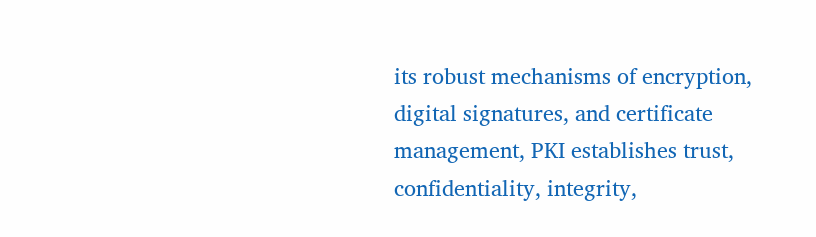its robust mechanisms of encryption, digital signatures, and certificate management, PKI establishes trust, confidentiality, integrity,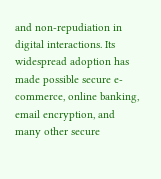and non-repudiation in digital interactions. Its widespread adoption has made possible secure e-commerce, online banking, email encryption, and many other secure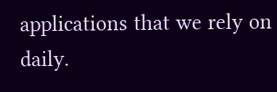applications that we rely on daily.